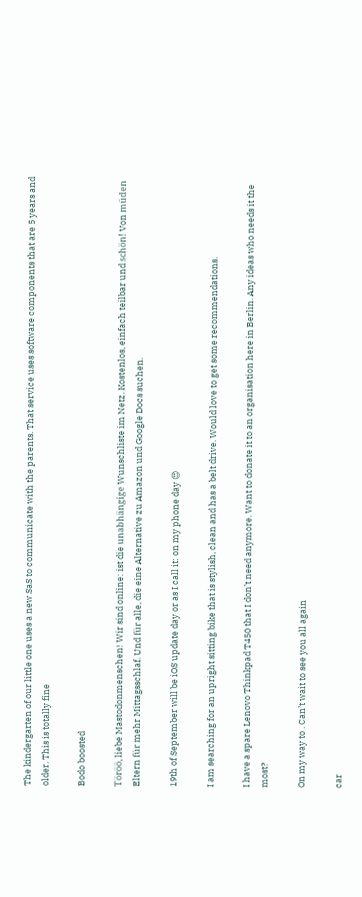The kindergarten of our little one uses a new SaS to communicate with the parents. That service uses software components that are 5 years and older. This is totally fine

Bodo boosted

Töröö, liebe Mastodonmenschen! Wir sind online: ist die unabhängige Wunschliste im Netz. Kostenlos, einfach teilbar und schön! Von müden Eltern für mehr Mittagsschlaf. Und für alle, die eine Alternative zu Amazon und Google Docs suchen.

19th of September will be iOS update day or as I call it: on my phone day 😍

I am searching for an upright sitting bike that is stylish, clean and has a belt drive. Would love to get some recommendations.

I have a spare Lenovo Thinkpad T450 that I don’t need anymore. Want to donate it to an organisation here in Berlin. Any ideas who needs it the most?

On my way to . Can’t wait to see you all again

car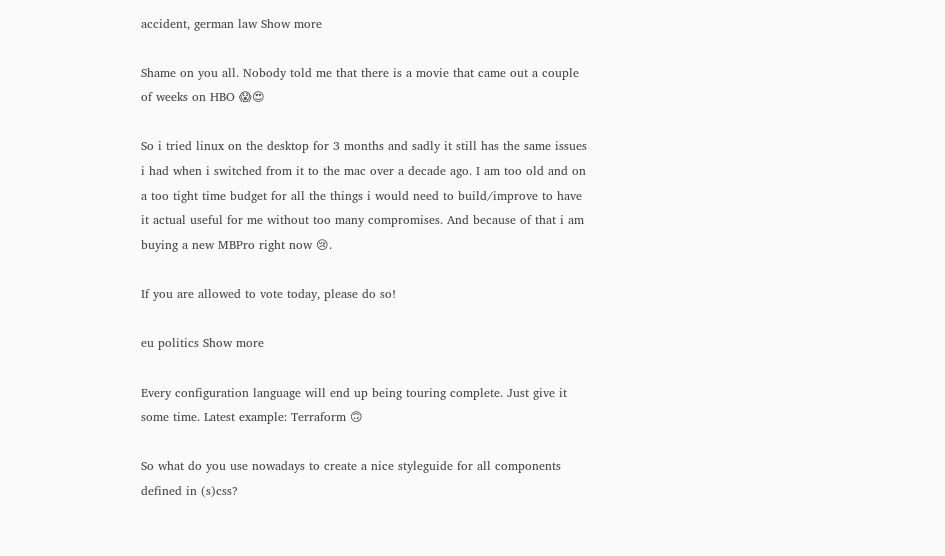accident, german law Show more

Shame on you all. Nobody told me that there is a movie that came out a couple of weeks on HBO 😱😍

So i tried linux on the desktop for 3 months and sadly it still has the same issues i had when i switched from it to the mac over a decade ago. I am too old and on a too tight time budget for all the things i would need to build/improve to have it actual useful for me without too many compromises. And because of that i am buying a new MBPro right now 😢.

If you are allowed to vote today, please do so!

eu politics Show more

Every configuration language will end up being touring complete. Just give it some time. Latest example: Terraform 🙃

So what do you use nowadays to create a nice styleguide for all components defined in (s)css?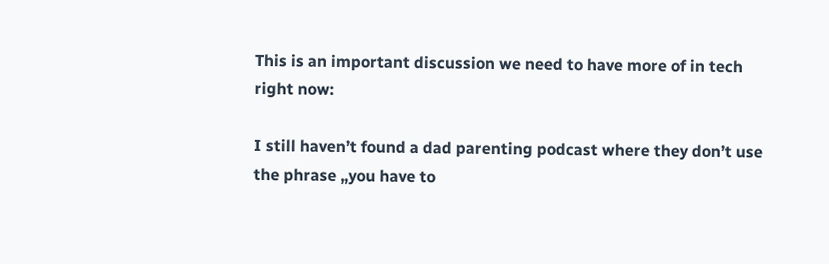This is an important discussion we need to have more of in tech right now:

I still haven’t found a dad parenting podcast where they don’t use the phrase „you have to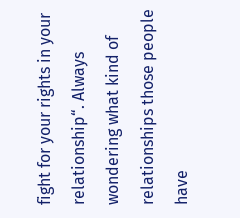fight for your rights in your relationship“. Always wondering what kind of relationships those people have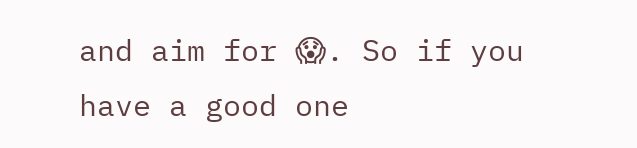and aim for 😱. So if you have a good one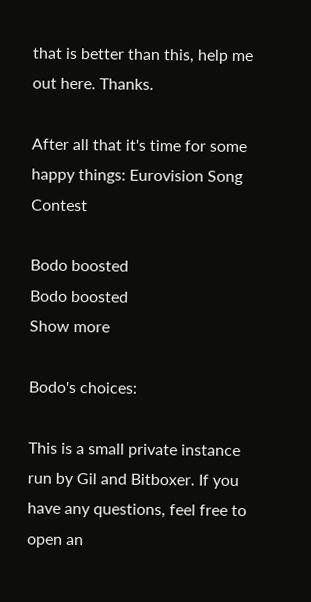that is better than this, help me out here. Thanks.

After all that it's time for some happy things: Eurovision Song Contest

Bodo boosted
Bodo boosted
Show more

Bodo's choices:

This is a small private instance run by Gil and Bitboxer. If you have any questions, feel free to open an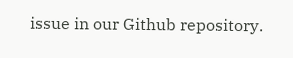issue in our Github repository.